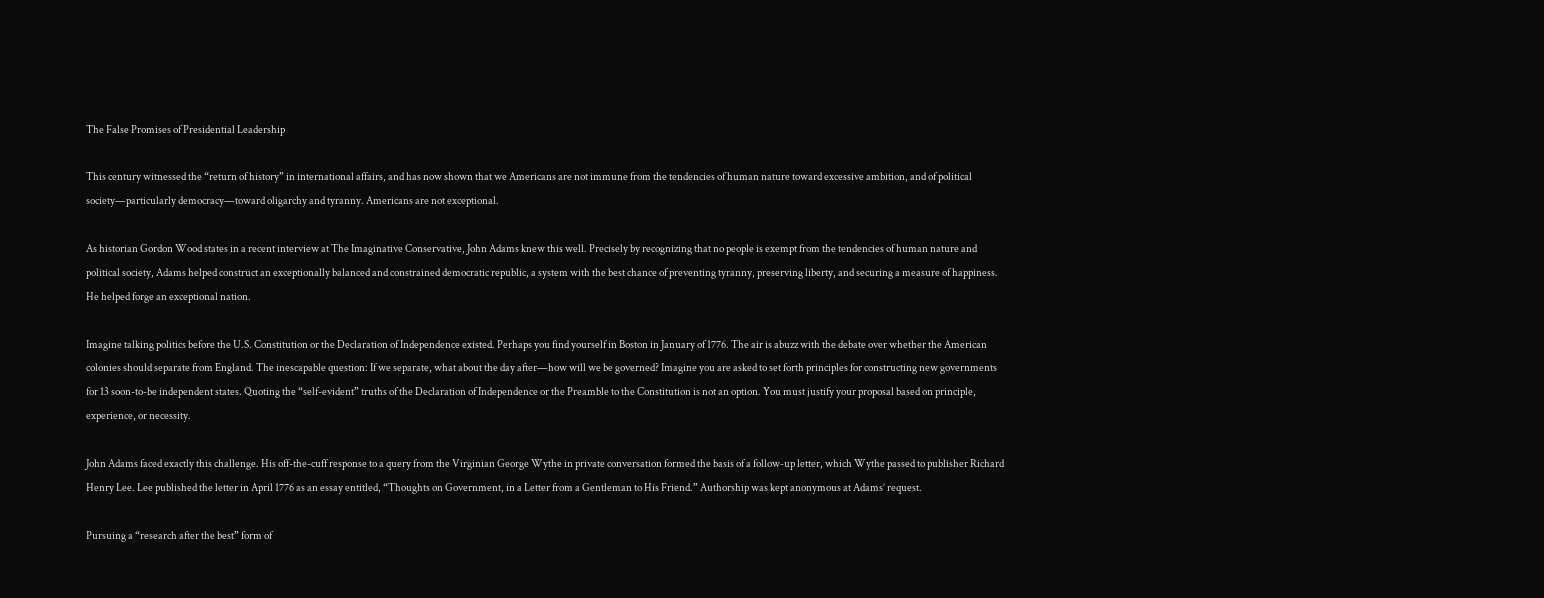The False Promises of Presidential Leadership

This century witnessed the “return of history” in international affairs, and has now shown that we Americans are not immune from the tendencies of human nature toward excessive ambition, and of political society—particularly democracy—toward oligarchy and tyranny. Americans are not exceptional.

As historian Gordon Wood states in a recent interview at The Imaginative Conservative, John Adams knew this well. Precisely by recognizing that no people is exempt from the tendencies of human nature and political society, Adams helped construct an exceptionally balanced and constrained democratic republic, a system with the best chance of preventing tyranny, preserving liberty, and securing a measure of happiness. He helped forge an exceptional nation.

Imagine talking politics before the U.S. Constitution or the Declaration of Independence existed. Perhaps you find yourself in Boston in January of 1776. The air is abuzz with the debate over whether the American colonies should separate from England. The inescapable question: If we separate, what about the day after—how will we be governed? Imagine you are asked to set forth principles for constructing new governments for 13 soon-to-be independent states. Quoting the “self-evident” truths of the Declaration of Independence or the Preamble to the Constitution is not an option. You must justify your proposal based on principle, experience, or necessity.

John Adams faced exactly this challenge. His off-the-cuff response to a query from the Virginian George Wythe in private conversation formed the basis of a follow-up letter, which Wythe passed to publisher Richard Henry Lee. Lee published the letter in April 1776 as an essay entitled, “Thoughts on Government, in a Letter from a Gentleman to His Friend.” Authorship was kept anonymous at Adams’ request.

Pursuing a “research after the best” form of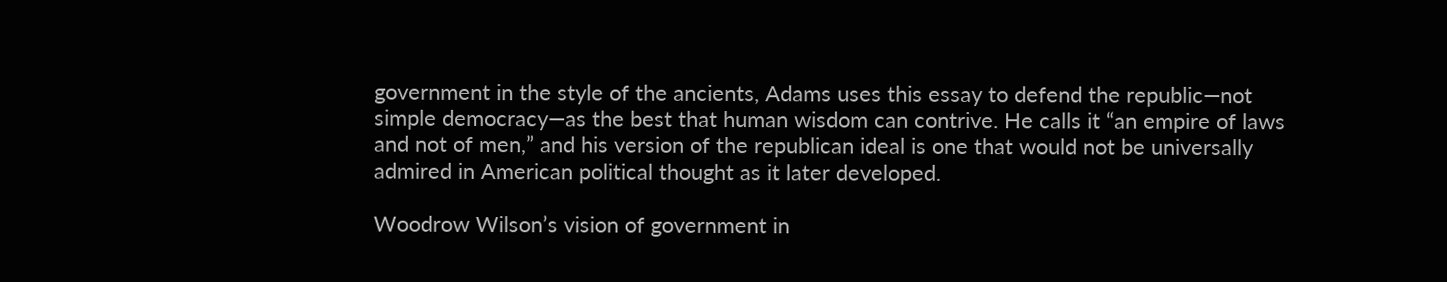government in the style of the ancients, Adams uses this essay to defend the republic—not simple democracy—as the best that human wisdom can contrive. He calls it “an empire of laws and not of men,” and his version of the republican ideal is one that would not be universally admired in American political thought as it later developed.

Woodrow Wilson’s vision of government in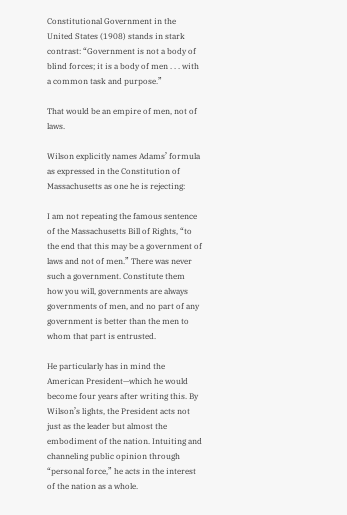Constitutional Government in the United States (1908) stands in stark contrast: “Government is not a body of blind forces; it is a body of men . . . with a common task and purpose.”

That would be an empire of men, not of laws.

Wilson explicitly names Adams’ formula as expressed in the Constitution of Massachusetts as one he is rejecting:

I am not repeating the famous sentence of the Massachusetts Bill of Rights, “to the end that this may be a government of laws and not of men.” There was never such a government. Constitute them how you will, governments are always governments of men, and no part of any government is better than the men to whom that part is entrusted.

He particularly has in mind the American President—which he would become four years after writing this. By Wilson’s lights, the President acts not just as the leader but almost the embodiment of the nation. Intuiting and channeling public opinion through “personal force,” he acts in the interest of the nation as a whole.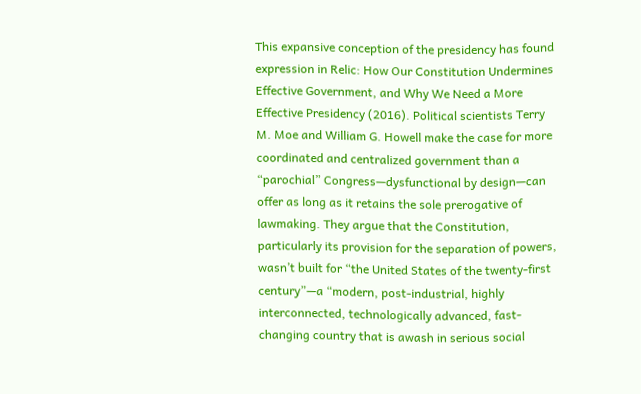This expansive conception of the presidency has found expression in Relic: How Our Constitution Undermines Effective Government, and Why We Need a More Effective Presidency (2016). Political scientists Terry M. Moe and William G. Howell make the case for more coordinated and centralized government than a “parochial” Congress—dysfunctional by design—can offer as long as it retains the sole prerogative of lawmaking. They argue that the Constitution, particularly its provision for the separation of powers, wasn’t built for “the United States of the twenty-first century”—a “modern, post-industrial, highly interconnected, technologically advanced, fast-changing country that is awash in serious social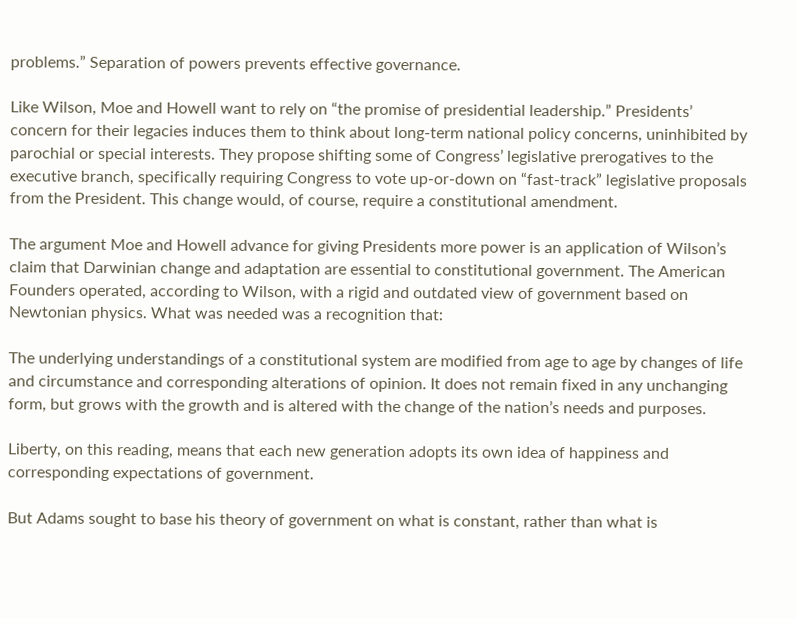problems.” Separation of powers prevents effective governance.

Like Wilson, Moe and Howell want to rely on “the promise of presidential leadership.” Presidents’ concern for their legacies induces them to think about long-term national policy concerns, uninhibited by parochial or special interests. They propose shifting some of Congress’ legislative prerogatives to the executive branch, specifically requiring Congress to vote up-or-down on “fast-track” legislative proposals from the President. This change would, of course, require a constitutional amendment.

The argument Moe and Howell advance for giving Presidents more power is an application of Wilson’s claim that Darwinian change and adaptation are essential to constitutional government. The American Founders operated, according to Wilson, with a rigid and outdated view of government based on Newtonian physics. What was needed was a recognition that:

The underlying understandings of a constitutional system are modified from age to age by changes of life and circumstance and corresponding alterations of opinion. It does not remain fixed in any unchanging form, but grows with the growth and is altered with the change of the nation’s needs and purposes.

Liberty, on this reading, means that each new generation adopts its own idea of happiness and corresponding expectations of government.

But Adams sought to base his theory of government on what is constant, rather than what is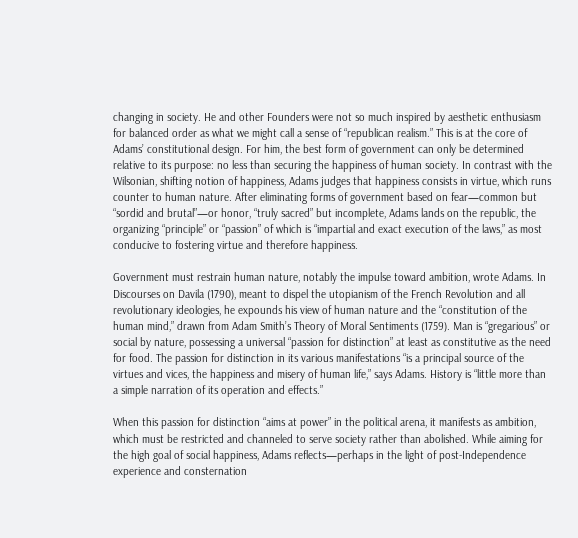changing in society. He and other Founders were not so much inspired by aesthetic enthusiasm for balanced order as what we might call a sense of “republican realism.” This is at the core of Adams’ constitutional design. For him, the best form of government can only be determined relative to its purpose: no less than securing the happiness of human society. In contrast with the Wilsonian, shifting notion of happiness, Adams judges that happiness consists in virtue, which runs counter to human nature. After eliminating forms of government based on fear—common but “sordid and brutal”—or honor, “truly sacred” but incomplete, Adams lands on the republic, the organizing “principle” or “passion” of which is “impartial and exact execution of the laws,” as most conducive to fostering virtue and therefore happiness.

Government must restrain human nature, notably the impulse toward ambition, wrote Adams. In Discourses on Davila (1790), meant to dispel the utopianism of the French Revolution and all revolutionary ideologies, he expounds his view of human nature and the “constitution of the human mind,” drawn from Adam Smith’s Theory of Moral Sentiments (1759). Man is “gregarious” or social by nature, possessing a universal “passion for distinction” at least as constitutive as the need for food. The passion for distinction in its various manifestations “is a principal source of the virtues and vices, the happiness and misery of human life,” says Adams. History is “little more than a simple narration of its operation and effects.”

When this passion for distinction “aims at power” in the political arena, it manifests as ambition, which must be restricted and channeled to serve society rather than abolished. While aiming for the high goal of social happiness, Adams reflects—perhaps in the light of post-Independence experience and consternation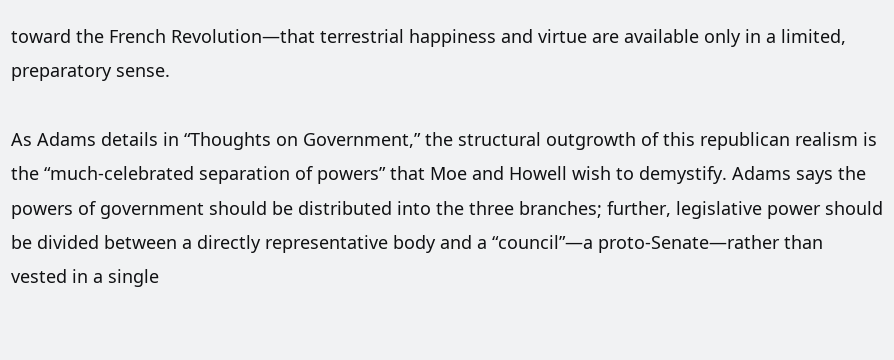toward the French Revolution—that terrestrial happiness and virtue are available only in a limited, preparatory sense.

As Adams details in “Thoughts on Government,” the structural outgrowth of this republican realism is the “much-celebrated separation of powers” that Moe and Howell wish to demystify. Adams says the powers of government should be distributed into the three branches; further, legislative power should be divided between a directly representative body and a “council”—a proto-Senate—rather than vested in a single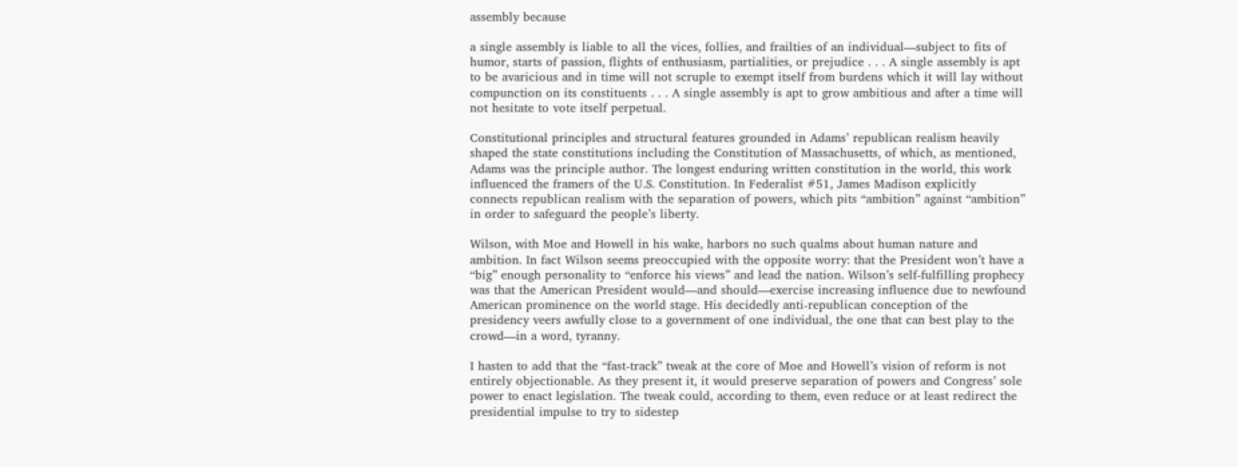assembly because

a single assembly is liable to all the vices, follies, and frailties of an individual—subject to fits of humor, starts of passion, flights of enthusiasm, partialities, or prejudice . . . A single assembly is apt to be avaricious and in time will not scruple to exempt itself from burdens which it will lay without compunction on its constituents . . . A single assembly is apt to grow ambitious and after a time will not hesitate to vote itself perpetual.

Constitutional principles and structural features grounded in Adams’ republican realism heavily shaped the state constitutions including the Constitution of Massachusetts, of which, as mentioned, Adams was the principle author. The longest enduring written constitution in the world, this work influenced the framers of the U.S. Constitution. In Federalist #51, James Madison explicitly connects republican realism with the separation of powers, which pits “ambition” against “ambition” in order to safeguard the people’s liberty.

Wilson, with Moe and Howell in his wake, harbors no such qualms about human nature and ambition. In fact Wilson seems preoccupied with the opposite worry: that the President won’t have a “big” enough personality to “enforce his views” and lead the nation. Wilson’s self-fulfilling prophecy was that the American President would—and should—exercise increasing influence due to newfound American prominence on the world stage. His decidedly anti-republican conception of the presidency veers awfully close to a government of one individual, the one that can best play to the crowd—in a word, tyranny.

I hasten to add that the “fast-track” tweak at the core of Moe and Howell’s vision of reform is not entirely objectionable. As they present it, it would preserve separation of powers and Congress’ sole power to enact legislation. The tweak could, according to them, even reduce or at least redirect the presidential impulse to try to sidestep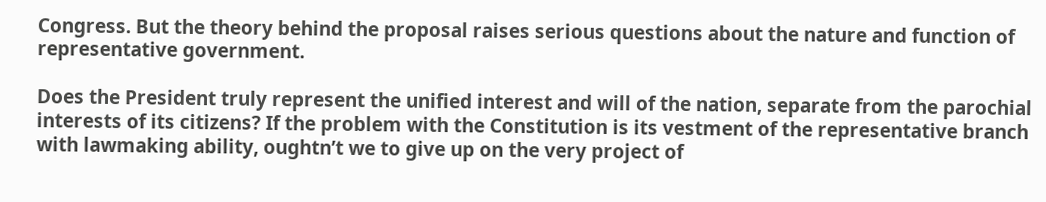Congress. But the theory behind the proposal raises serious questions about the nature and function of representative government.

Does the President truly represent the unified interest and will of the nation, separate from the parochial interests of its citizens? If the problem with the Constitution is its vestment of the representative branch with lawmaking ability, oughtn’t we to give up on the very project of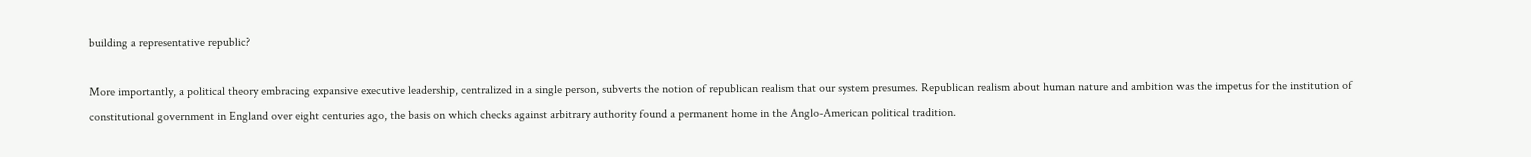building a representative republic?

More importantly, a political theory embracing expansive executive leadership, centralized in a single person, subverts the notion of republican realism that our system presumes. Republican realism about human nature and ambition was the impetus for the institution of constitutional government in England over eight centuries ago, the basis on which checks against arbitrary authority found a permanent home in the Anglo-American political tradition.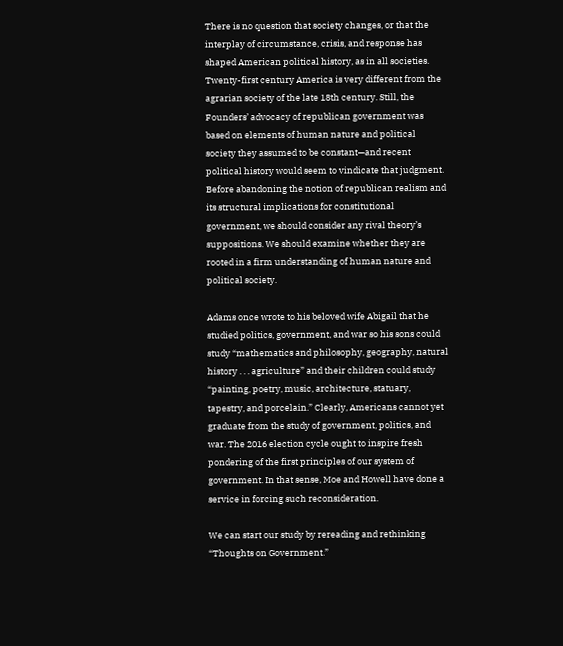There is no question that society changes, or that the interplay of circumstance, crisis, and response has shaped American political history, as in all societies. Twenty-first century America is very different from the agrarian society of the late 18th century. Still, the Founders’ advocacy of republican government was based on elements of human nature and political society they assumed to be constant—and recent political history would seem to vindicate that judgment. Before abandoning the notion of republican realism and its structural implications for constitutional government, we should consider any rival theory’s suppositions. We should examine whether they are rooted in a firm understanding of human nature and political society.

Adams once wrote to his beloved wife Abigail that he studied politics, government, and war so his sons could study “mathematics and philosophy, geography, natural history . . . agriculture” and their children could study “painting, poetry, music, architecture, statuary, tapestry, and porcelain.” Clearly, Americans cannot yet graduate from the study of government, politics, and war. The 2016 election cycle ought to inspire fresh pondering of the first principles of our system of government. In that sense, Moe and Howell have done a service in forcing such reconsideration.

We can start our study by rereading and rethinking “Thoughts on Government.”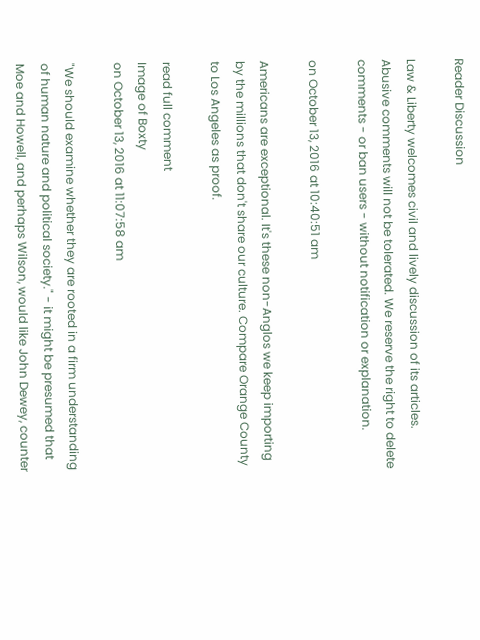Reader Discussion

Law & Liberty welcomes civil and lively discussion of its articles. Abusive comments will not be tolerated. We reserve the right to delete comments - or ban users - without notification or explanation.

on October 13, 2016 at 10:40:51 am

Americans are exceptional. It's these non-Anglos we keep importing by the millions that don't share our culture. Compare Orange County to Los Angeles as proof.

read full comment
Image of Boxty
on October 13, 2016 at 11:07:58 am

"We should examine whether they are rooted in a firm understanding of human nature and political society." - it might be presumed that Moe and Howell, and perhaps Wilson, would like John Dewey, counter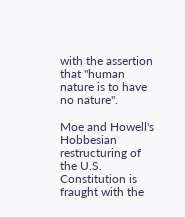with the assertion that "human nature is to have no nature".

Moe and Howell's Hobbesian restructuring of the U.S. Constitution is fraught with the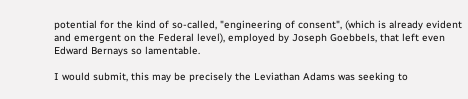potential for the kind of so-called, "engineering of consent", (which is already evident and emergent on the Federal level), employed by Joseph Goebbels, that left even Edward Bernays so lamentable.

I would submit, this may be precisely the Leviathan Adams was seeking to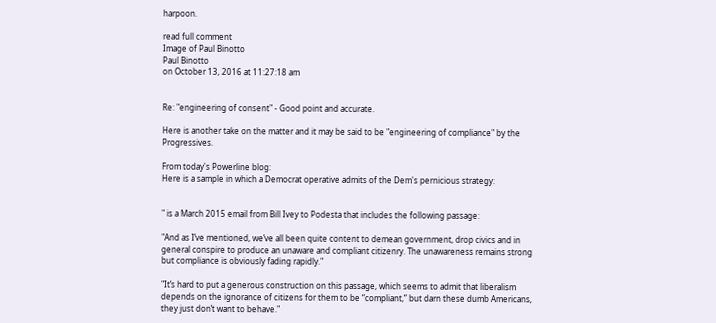harpoon.

read full comment
Image of Paul Binotto
Paul Binotto
on October 13, 2016 at 11:27:18 am


Re: "engineering of consent" - Good point and accurate.

Here is another take on the matter and it may be said to be "engineering of compliance" by the Progressives.

From today's Powerline blog:
Here is a sample in which a Democrat operative admits of the Dem's pernicious strategy:


" is a March 2015 email from Bill Ivey to Podesta that includes the following passage:

"And as I’ve mentioned, we’ve all been quite content to demean government, drop civics and in general conspire to produce an unaware and compliant citizenry. The unawareness remains strong but compliance is obviously fading rapidly."

"It’s hard to put a generous construction on this passage, which seems to admit that liberalism depends on the ignorance of citizens for them to be “compliant,” but darn these dumb Americans, they just don’t want to behave."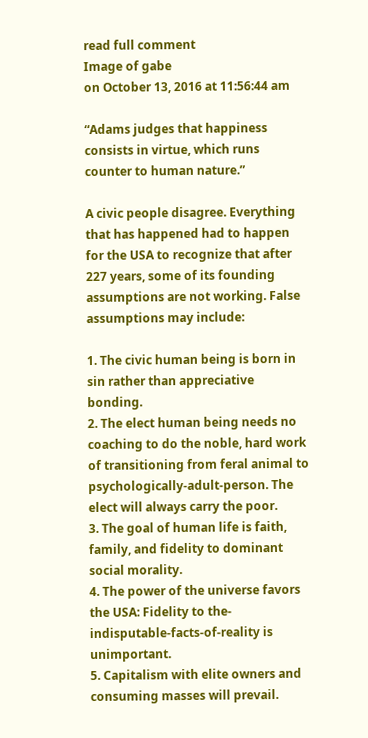read full comment
Image of gabe
on October 13, 2016 at 11:56:44 am

“Adams judges that happiness consists in virtue, which runs counter to human nature.”

A civic people disagree. Everything that has happened had to happen for the USA to recognize that after 227 years, some of its founding assumptions are not working. False assumptions may include:

1. The civic human being is born in sin rather than appreciative bonding.
2. The elect human being needs no coaching to do the noble, hard work of transitioning from feral animal to psychologically-adult-person. The elect will always carry the poor.
3. The goal of human life is faith, family, and fidelity to dominant social morality.
4. The power of the universe favors the USA: Fidelity to the-indisputable-facts-of-reality is unimportant.
5. Capitalism with elite owners and consuming masses will prevail.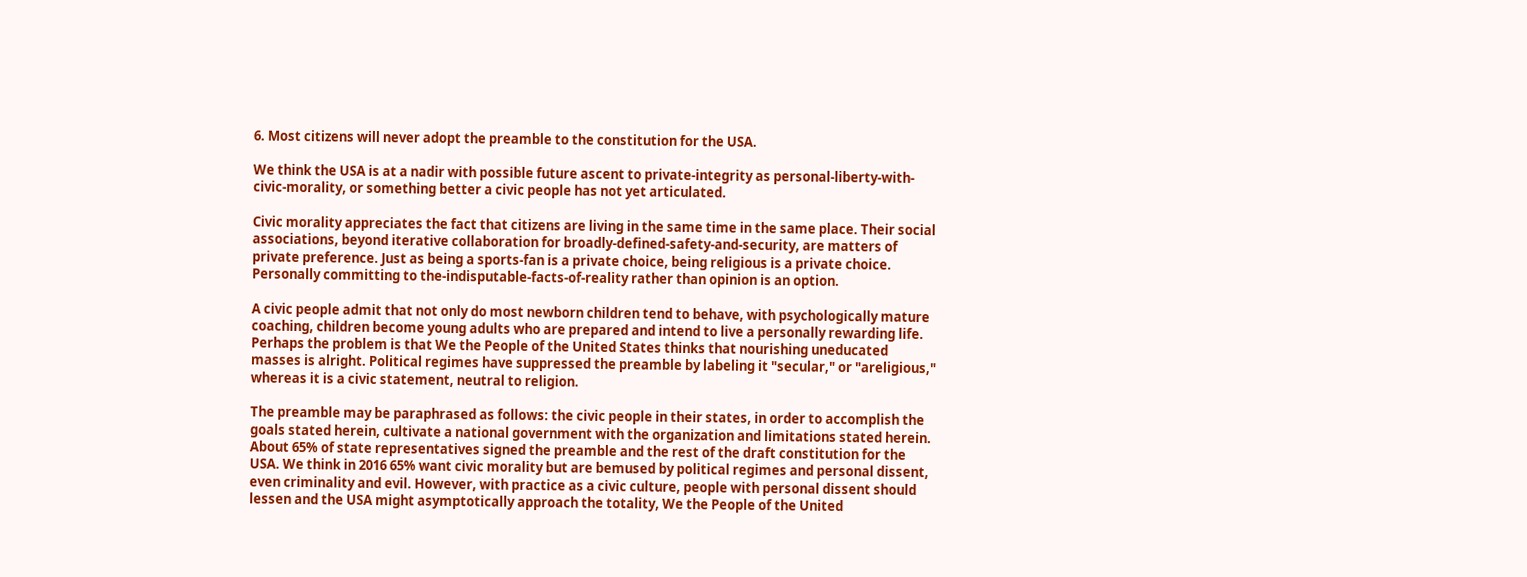6. Most citizens will never adopt the preamble to the constitution for the USA.

We think the USA is at a nadir with possible future ascent to private-integrity as personal-liberty-with-civic-morality, or something better a civic people has not yet articulated.

Civic morality appreciates the fact that citizens are living in the same time in the same place. Their social associations, beyond iterative collaboration for broadly-defined-safety-and-security, are matters of private preference. Just as being a sports-fan is a private choice, being religious is a private choice. Personally committing to the-indisputable-facts-of-reality rather than opinion is an option.

A civic people admit that not only do most newborn children tend to behave, with psychologically mature coaching, children become young adults who are prepared and intend to live a personally rewarding life. Perhaps the problem is that We the People of the United States thinks that nourishing uneducated masses is alright. Political regimes have suppressed the preamble by labeling it "secular," or "areligious," whereas it is a civic statement, neutral to religion.

The preamble may be paraphrased as follows: the civic people in their states, in order to accomplish the goals stated herein, cultivate a national government with the organization and limitations stated herein. About 65% of state representatives signed the preamble and the rest of the draft constitution for the USA. We think in 2016 65% want civic morality but are bemused by political regimes and personal dissent, even criminality and evil. However, with practice as a civic culture, people with personal dissent should lessen and the USA might asymptotically approach the totality, We the People of the United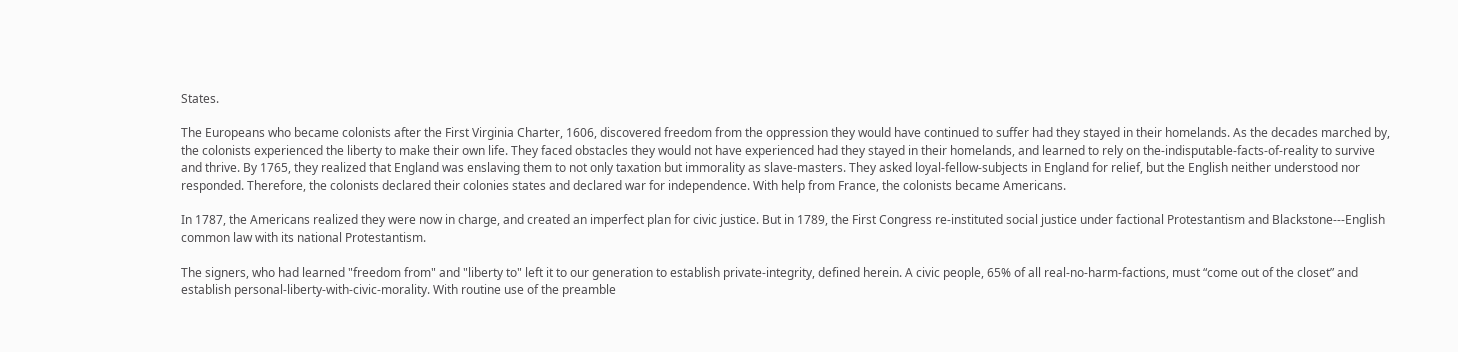States.

The Europeans who became colonists after the First Virginia Charter, 1606, discovered freedom from the oppression they would have continued to suffer had they stayed in their homelands. As the decades marched by, the colonists experienced the liberty to make their own life. They faced obstacles they would not have experienced had they stayed in their homelands, and learned to rely on the-indisputable-facts-of-reality to survive and thrive. By 1765, they realized that England was enslaving them to not only taxation but immorality as slave-masters. They asked loyal-fellow-subjects in England for relief, but the English neither understood nor responded. Therefore, the colonists declared their colonies states and declared war for independence. With help from France, the colonists became Americans.

In 1787, the Americans realized they were now in charge, and created an imperfect plan for civic justice. But in 1789, the First Congress re-instituted social justice under factional Protestantism and Blackstone---English common law with its national Protestantism.

The signers, who had learned "freedom from" and "liberty to" left it to our generation to establish private-integrity, defined herein. A civic people, 65% of all real-no-harm-factions, must “come out of the closet” and establish personal-liberty-with-civic-morality. With routine use of the preamble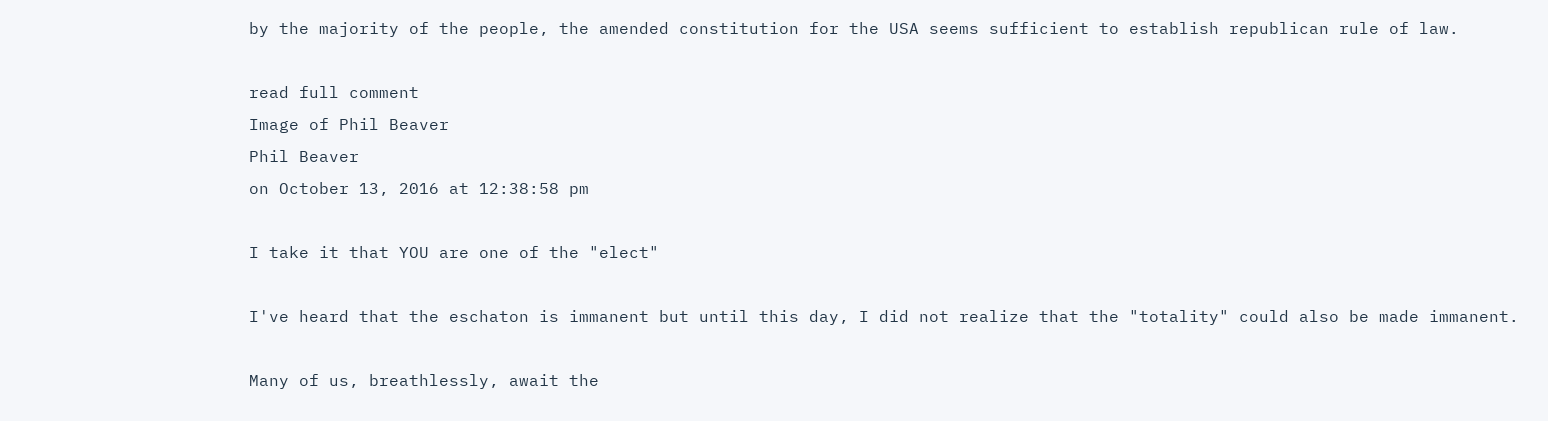by the majority of the people, the amended constitution for the USA seems sufficient to establish republican rule of law.

read full comment
Image of Phil Beaver
Phil Beaver
on October 13, 2016 at 12:38:58 pm

I take it that YOU are one of the "elect"

I've heard that the eschaton is immanent but until this day, I did not realize that the "totality" could also be made immanent.

Many of us, breathlessly, await the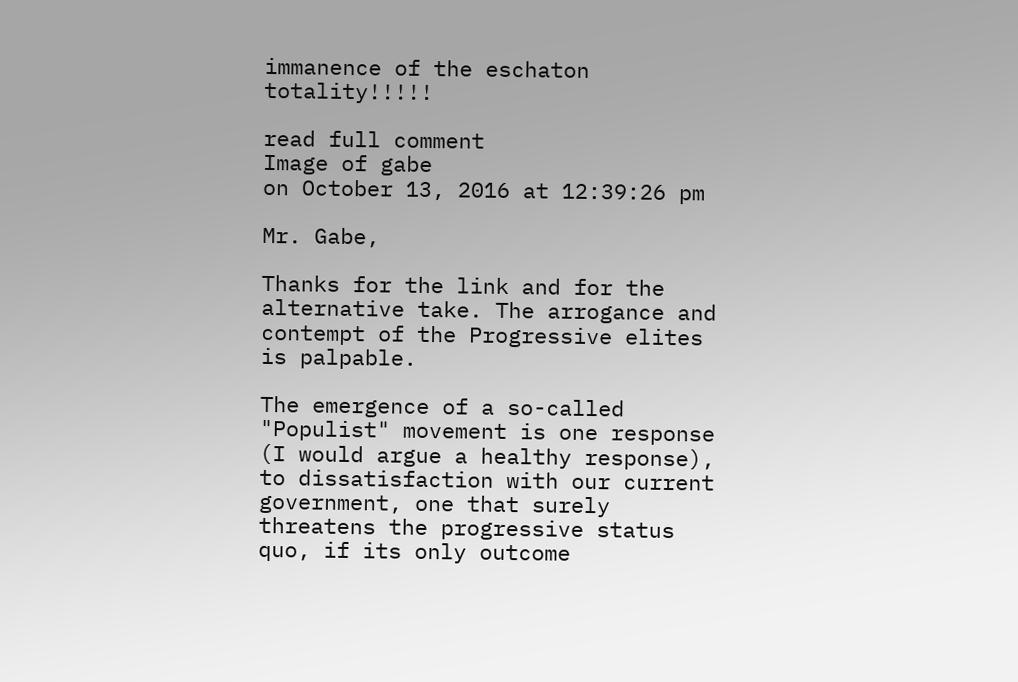immanence of the eschaton totality!!!!!

read full comment
Image of gabe
on October 13, 2016 at 12:39:26 pm

Mr. Gabe,

Thanks for the link and for the alternative take. The arrogance and contempt of the Progressive elites is palpable.

The emergence of a so-called "Populist" movement is one response (I would argue a healthy response), to dissatisfaction with our current government, one that surely threatens the progressive status quo, if its only outcome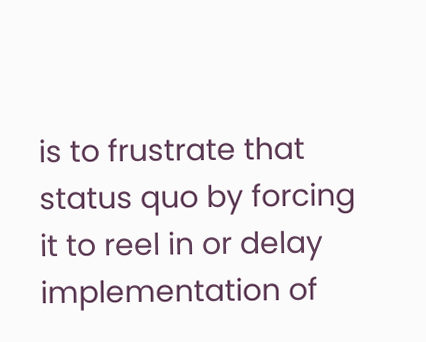is to frustrate that status quo by forcing it to reel in or delay implementation of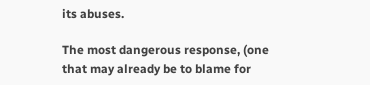its abuses.

The most dangerous response, (one that may already be to blame for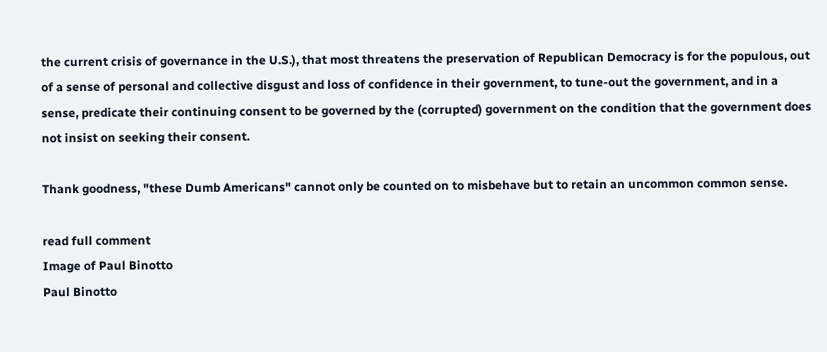the current crisis of governance in the U.S.), that most threatens the preservation of Republican Democracy is for the populous, out of a sense of personal and collective disgust and loss of confidence in their government, to tune-out the government, and in a sense, predicate their continuing consent to be governed by the (corrupted) government on the condition that the government does not insist on seeking their consent.

Thank goodness, "these Dumb Americans" cannot only be counted on to misbehave but to retain an uncommon common sense.

read full comment
Image of Paul Binotto
Paul Binotto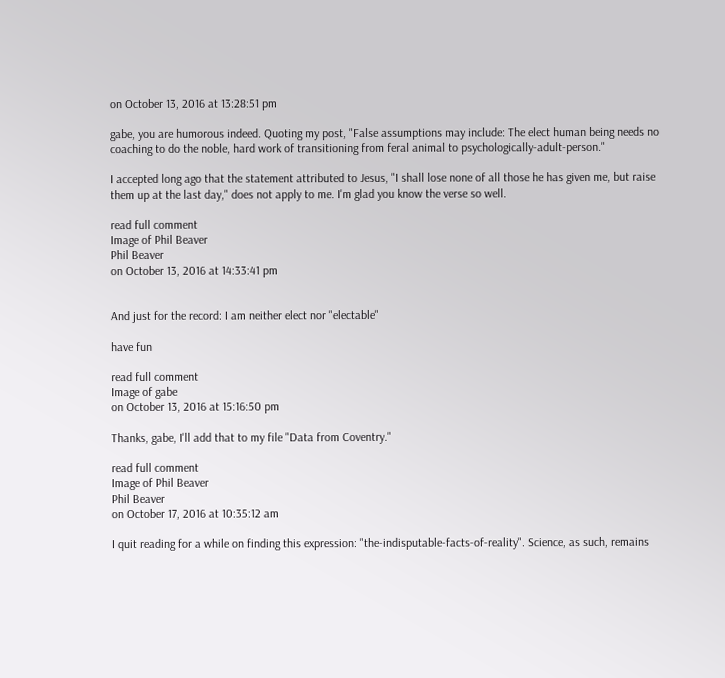on October 13, 2016 at 13:28:51 pm

gabe, you are humorous indeed. Quoting my post, "False assumptions may include: The elect human being needs no coaching to do the noble, hard work of transitioning from feral animal to psychologically-adult-person."

I accepted long ago that the statement attributed to Jesus, "I shall lose none of all those he has given me, but raise them up at the last day," does not apply to me. I'm glad you know the verse so well.

read full comment
Image of Phil Beaver
Phil Beaver
on October 13, 2016 at 14:33:41 pm


And just for the record: I am neither elect nor "electable"

have fun

read full comment
Image of gabe
on October 13, 2016 at 15:16:50 pm

Thanks, gabe, I'll add that to my file "Data from Coventry."

read full comment
Image of Phil Beaver
Phil Beaver
on October 17, 2016 at 10:35:12 am

I quit reading for a while on finding this expression: "the-indisputable-facts-of-reality". Science, as such, remains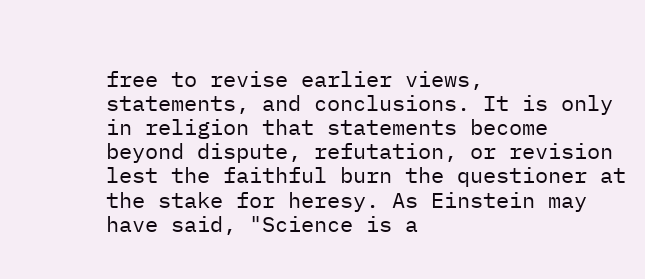free to revise earlier views, statements, and conclusions. It is only in religion that statements become beyond dispute, refutation, or revision lest the faithful burn the questioner at the stake for heresy. As Einstein may have said, "Science is a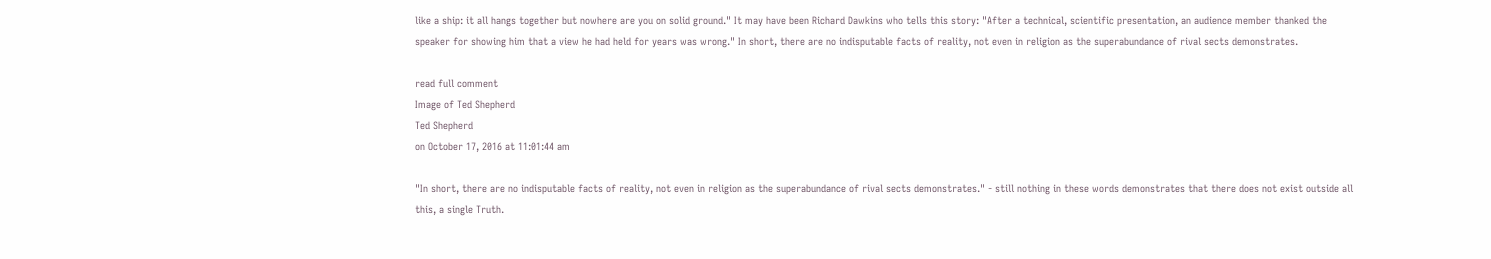like a ship: it all hangs together but nowhere are you on solid ground." It may have been Richard Dawkins who tells this story: "After a technical, scientific presentation, an audience member thanked the speaker for showing him that a view he had held for years was wrong." In short, there are no indisputable facts of reality, not even in religion as the superabundance of rival sects demonstrates.

read full comment
Image of Ted Shepherd
Ted Shepherd
on October 17, 2016 at 11:01:44 am

"In short, there are no indisputable facts of reality, not even in religion as the superabundance of rival sects demonstrates." - still nothing in these words demonstrates that there does not exist outside all this, a single Truth.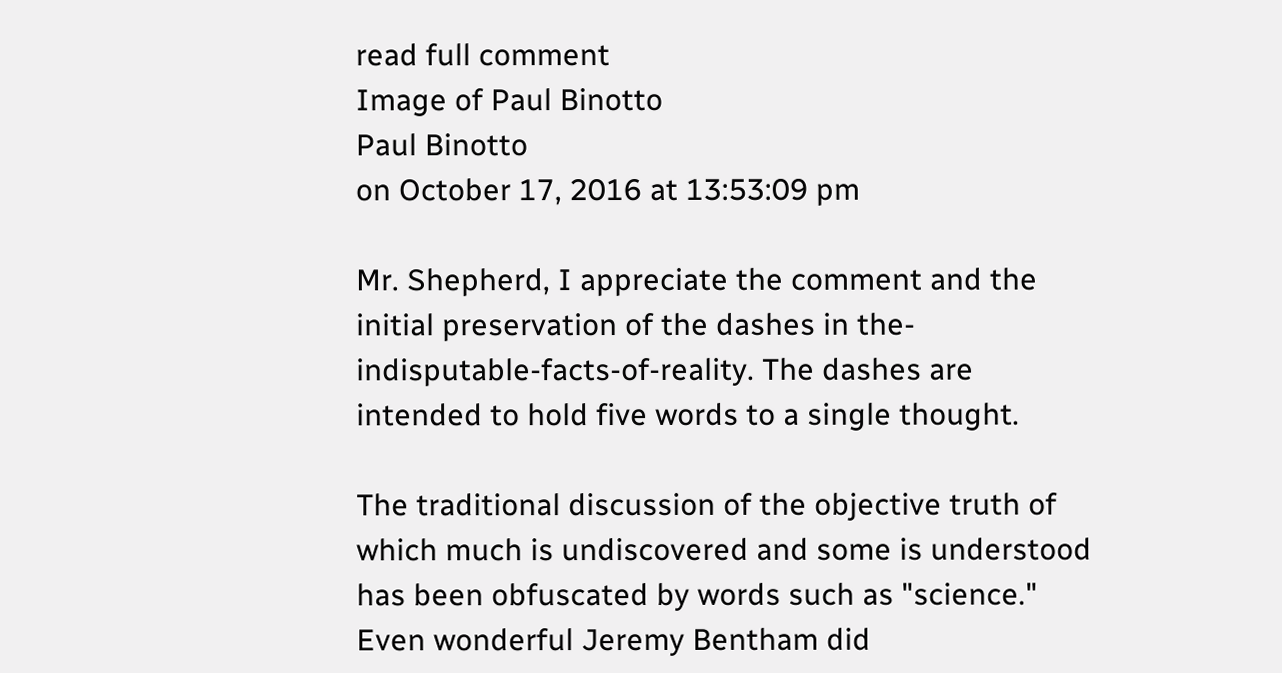read full comment
Image of Paul Binotto
Paul Binotto
on October 17, 2016 at 13:53:09 pm

Mr. Shepherd, I appreciate the comment and the initial preservation of the dashes in the-indisputable-facts-of-reality. The dashes are intended to hold five words to a single thought.

The traditional discussion of the objective truth of which much is undiscovered and some is understood has been obfuscated by words such as "science." Even wonderful Jeremy Bentham did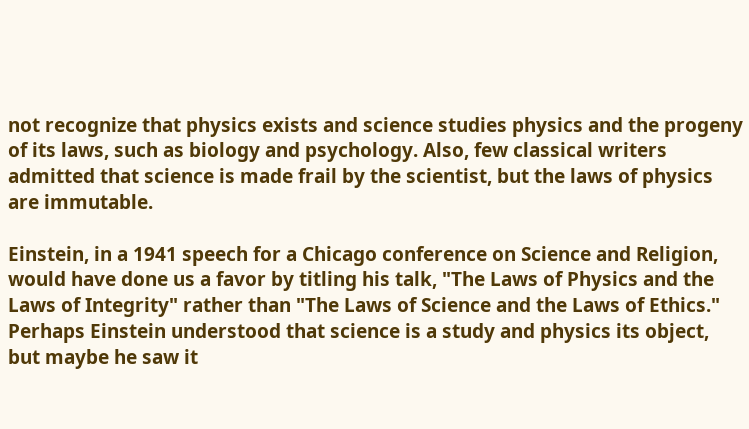not recognize that physics exists and science studies physics and the progeny of its laws, such as biology and psychology. Also, few classical writers admitted that science is made frail by the scientist, but the laws of physics are immutable.

Einstein, in a 1941 speech for a Chicago conference on Science and Religion, would have done us a favor by titling his talk, "The Laws of Physics and the Laws of Integrity" rather than "The Laws of Science and the Laws of Ethics." Perhaps Einstein understood that science is a study and physics its object, but maybe he saw it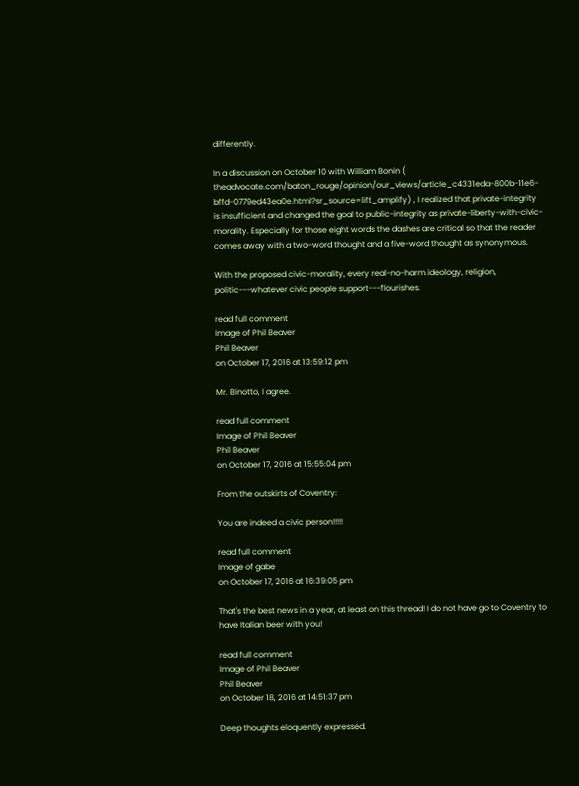differently.

In a discussion on October 10 with William Bonin ( theadvocate.com/baton_rouge/opinion/our_views/article_c4331eda-800b-11e6-bffd-0779ed43ea0e.html?sr_source=lift_amplify) , I realized that private-integrity is insufficient and changed the goal to public-integrity as private-liberty-with-civic-morality. Especially for those eight words the dashes are critical so that the reader comes away with a two-word thought and a five-word thought as synonymous.

With the proposed civic-morality, every real-no-harm ideology, religion, politic---whatever civic people support---flourishes.

read full comment
Image of Phil Beaver
Phil Beaver
on October 17, 2016 at 13:59:12 pm

Mr. Binotto, I agree.

read full comment
Image of Phil Beaver
Phil Beaver
on October 17, 2016 at 15:55:04 pm

From the outskirts of Coventry:

You are indeed a civic person!!!!!

read full comment
Image of gabe
on October 17, 2016 at 16:39:05 pm

That's the best news in a year, at least on this thread! I do not have go to Coventry to have Italian beer with you!

read full comment
Image of Phil Beaver
Phil Beaver
on October 18, 2016 at 14:51:37 pm

Deep thoughts eloquently expressed.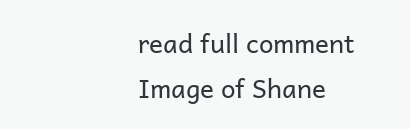read full comment
Image of Shane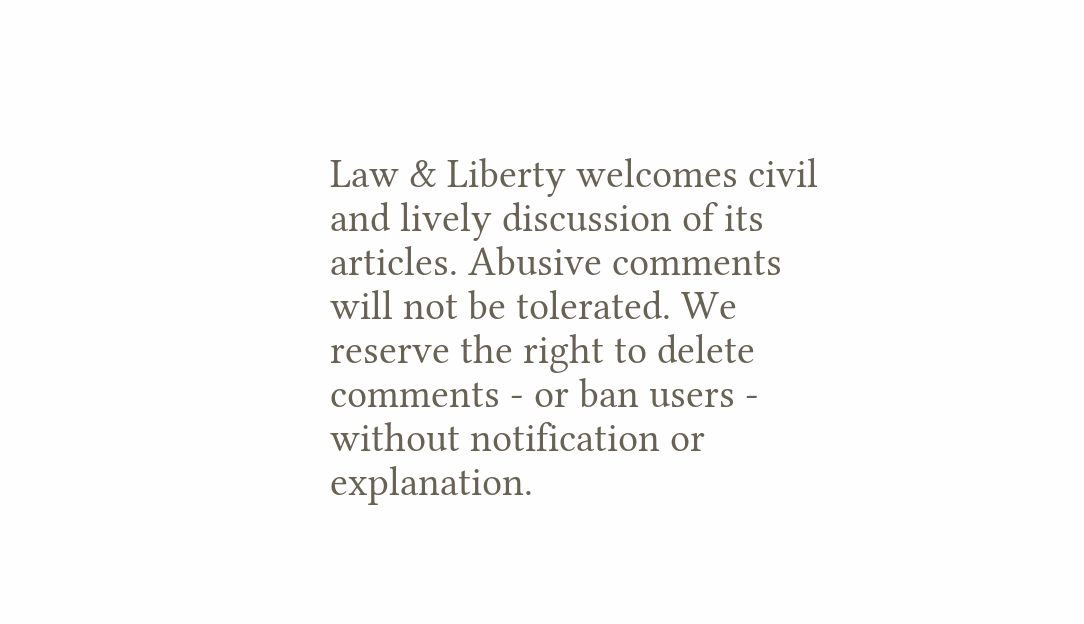Law & Liberty welcomes civil and lively discussion of its articles. Abusive comments will not be tolerated. We reserve the right to delete comments - or ban users - without notification or explanation.